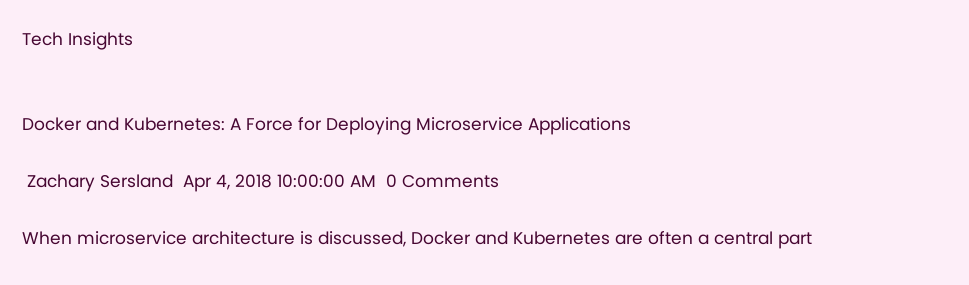Tech Insights


Docker and Kubernetes: A Force for Deploying Microservice Applications

 Zachary Sersland  Apr 4, 2018 10:00:00 AM  0 Comments

When microservice architecture is discussed, Docker and Kubernetes are often a central part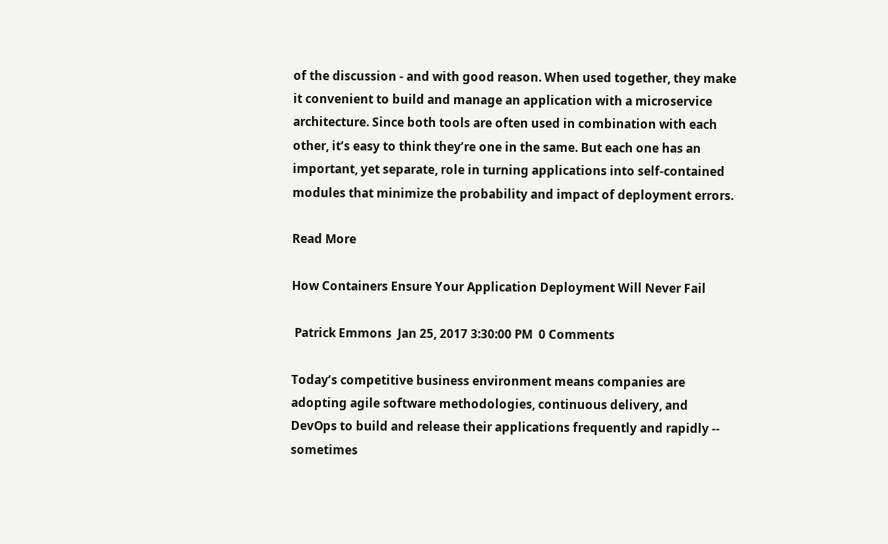of the discussion - and with good reason. When used together, they make it convenient to build and manage an application with a microservice architecture. Since both tools are often used in combination with each other, it’s easy to think they’re one in the same. But each one has an important, yet separate, role in turning applications into self-contained modules that minimize the probability and impact of deployment errors.

Read More

How Containers Ensure Your Application Deployment Will Never Fail

 Patrick Emmons  Jan 25, 2017 3:30:00 PM  0 Comments

Today’s competitive business environment means companies are adopting agile software methodologies, continuous delivery, and DevOps to build and release their applications frequently and rapidly -- sometimes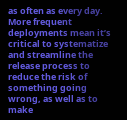as often as every day. More frequent deployments mean it’s critical to systematize and streamline the release process to reduce the risk of something going wrong, as well as to make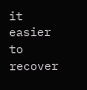it easier to recover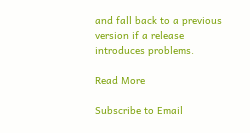and fall back to a previous version if a release introduces problems.

Read More

Subscribe to Email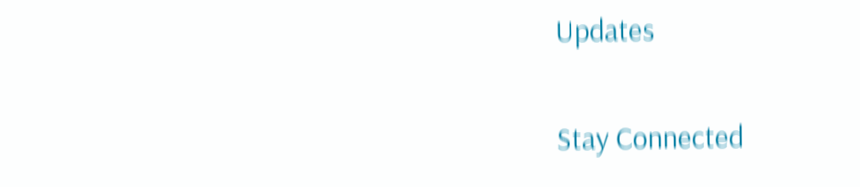Updates

Stay Connected